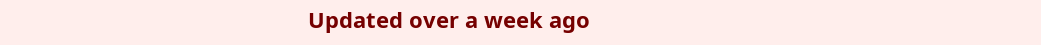Updated over a week ago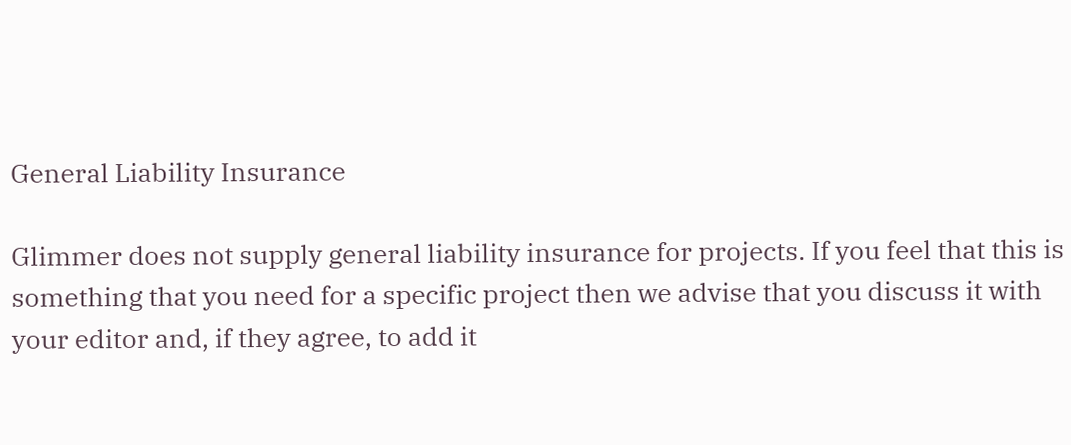General Liability Insurance

Glimmer does not supply general liability insurance for projects. If you feel that this is something that you need for a specific project then we advise that you discuss it with your editor and, if they agree, to add it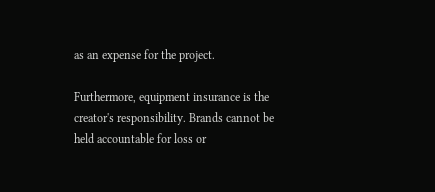as an expense for the project.

Furthermore, equipment insurance is the creator's responsibility. Brands cannot be held accountable for loss or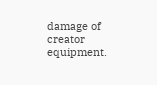damage of creator equipment.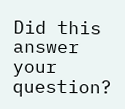Did this answer your question?